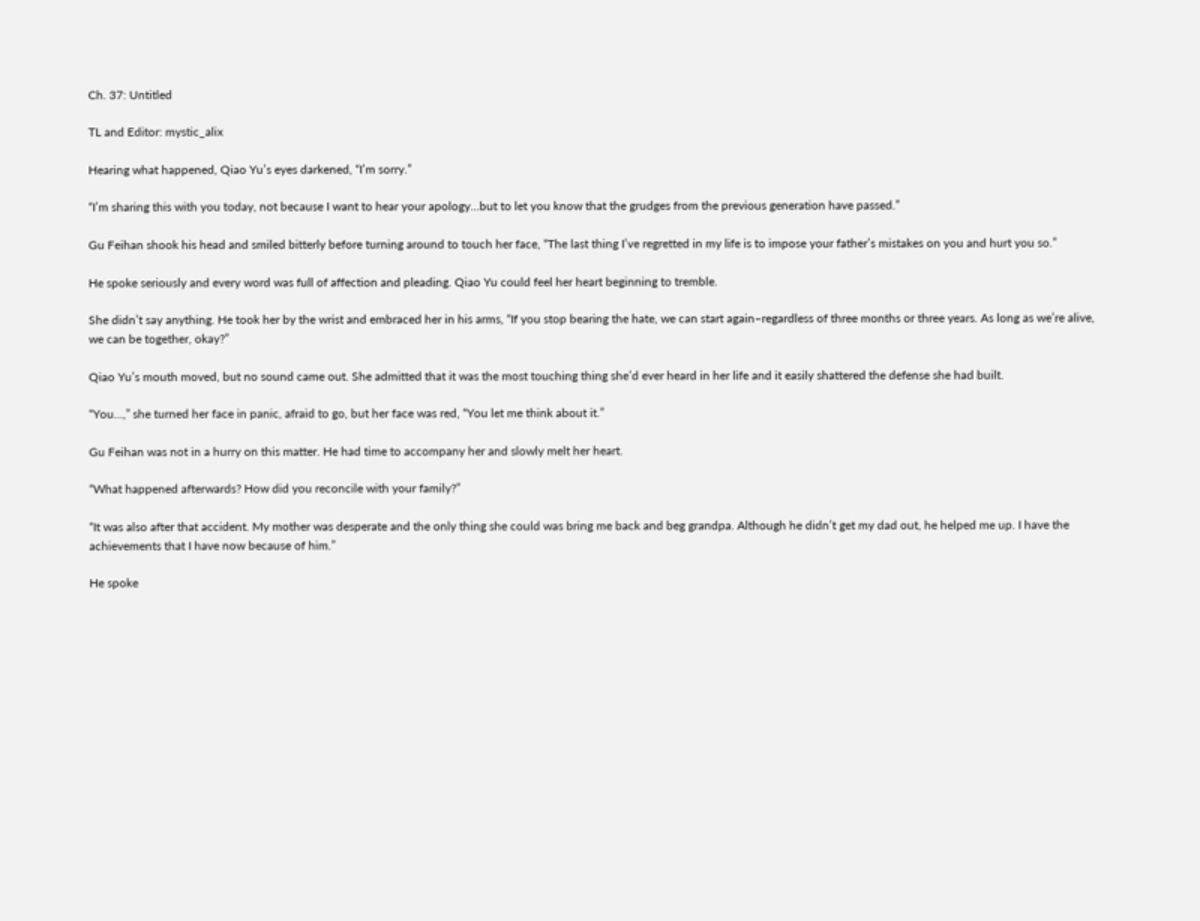Ch. 37: Untitled

TL and Editor: mystic_alix

Hearing what happened, Qiao Yu’s eyes darkened, “I’m sorry.”

“I’m sharing this with you today, not because I want to hear your apology…but to let you know that the grudges from the previous generation have passed.”

Gu Feihan shook his head and smiled bitterly before turning around to touch her face, “The last thing I’ve regretted in my life is to impose your father’s mistakes on you and hurt you so.”

He spoke seriously and every word was full of affection and pleading. Qiao Yu could feel her heart beginning to tremble.

She didn’t say anything. He took her by the wrist and embraced her in his arms, “If you stop bearing the hate, we can start again–regardless of three months or three years. As long as we’re alive, we can be together, okay?”

Qiao Yu’s mouth moved, but no sound came out. She admitted that it was the most touching thing she’d ever heard in her life and it easily shattered the defense she had built.

“You…,” she turned her face in panic, afraid to go, but her face was red, “You let me think about it.”

Gu Feihan was not in a hurry on this matter. He had time to accompany her and slowly melt her heart.

“What happened afterwards? How did you reconcile with your family?”

“It was also after that accident. My mother was desperate and the only thing she could was bring me back and beg grandpa. Although he didn’t get my dad out, he helped me up. I have the achievements that I have now because of him.”

He spoke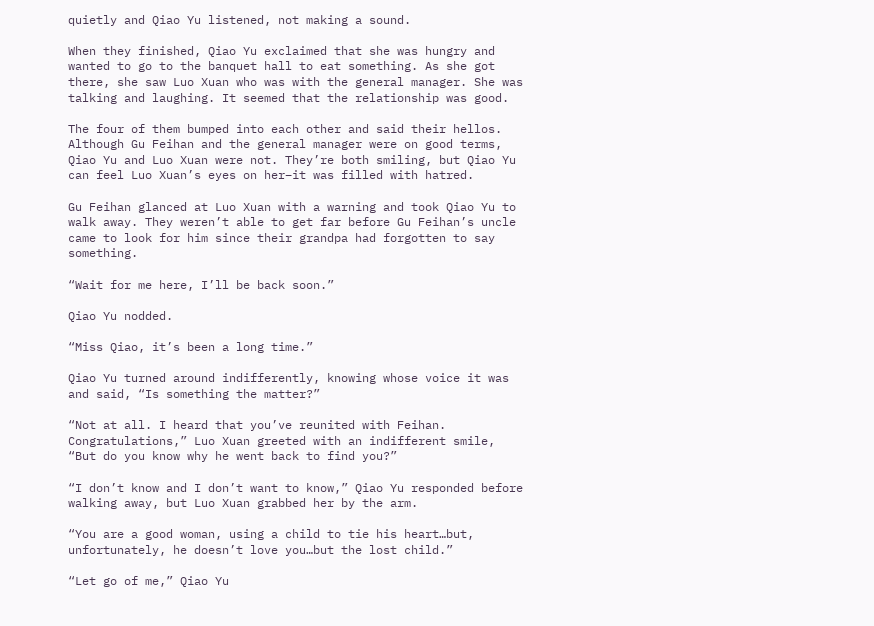quietly and Qiao Yu listened, not making a sound.

When they finished, Qiao Yu exclaimed that she was hungry and wanted to go to the banquet hall to eat something. As she got there, she saw Luo Xuan who was with the general manager. She was talking and laughing. It seemed that the relationship was good.

The four of them bumped into each other and said their hellos. Although Gu Feihan and the general manager were on good terms, Qiao Yu and Luo Xuan were not. They’re both smiling, but Qiao Yu can feel Luo Xuan’s eyes on her–it was filled with hatred.

Gu Feihan glanced at Luo Xuan with a warning and took Qiao Yu to walk away. They weren’t able to get far before Gu Feihan’s uncle came to look for him since their grandpa had forgotten to say something.

“Wait for me here, I’ll be back soon.”

Qiao Yu nodded.

“Miss Qiao, it’s been a long time.”

Qiao Yu turned around indifferently, knowing whose voice it was and said, “Is something the matter?”

“Not at all. I heard that you’ve reunited with Feihan. Congratulations,” Luo Xuan greeted with an indifferent smile, “But do you know why he went back to find you?”

“I don’t know and I don’t want to know,” Qiao Yu responded before walking away, but Luo Xuan grabbed her by the arm.

“You are a good woman, using a child to tie his heart…but, unfortunately, he doesn’t love you…but the lost child.”

“Let go of me,” Qiao Yu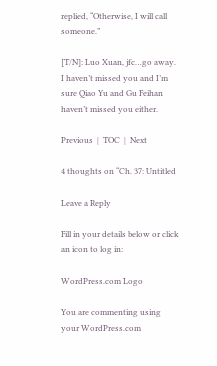replied, “Otherwise, I will call someone.”

[T/N]: Luo Xuan, jfc…go away. I haven’t missed you and I’m sure Qiao Yu and Gu Feihan haven’t missed you either.

Previous  |  TOC  |  Next

4 thoughts on “Ch. 37: Untitled

Leave a Reply

Fill in your details below or click an icon to log in:

WordPress.com Logo

You are commenting using your WordPress.com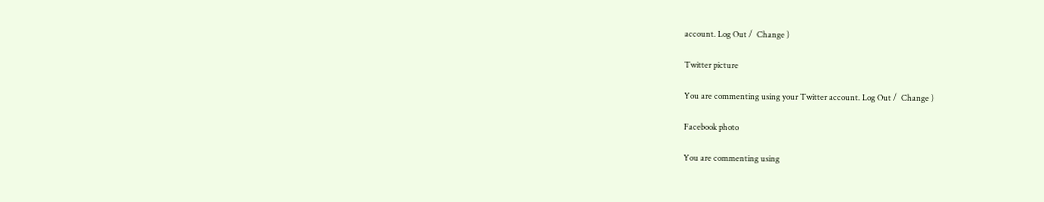account. Log Out /  Change )

Twitter picture

You are commenting using your Twitter account. Log Out /  Change )

Facebook photo

You are commenting using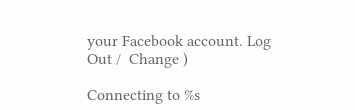your Facebook account. Log Out /  Change )

Connecting to %s